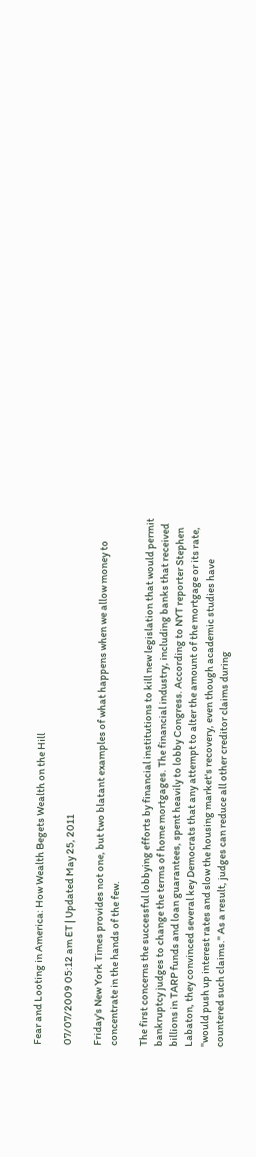Fear and Looting in America: How Wealth Begets Wealth on the Hill

07/07/2009 05:12 am ET | Updated May 25, 2011

Friday's New York Times provides not one, but two blatant examples of what happens when we allow money to concentrate in the hands of the few.

The first concerns the successful lobbying efforts by financial institutions to kill new legislation that would permit bankruptcy judges to change the terms of home mortgages. The financial industry, including banks that received billions in TARP funds and loan guarantees, spent heavily to lobby Congress. According to NYT reporter Stephen Labaton, they convinced several key Democrats that any attempt to alter the amount of the mortgage or its rate, "would push up interest rates and slow the housing market's recovery, even though academic studies have countered such claims." As a result, judges can reduce all other creditor claims during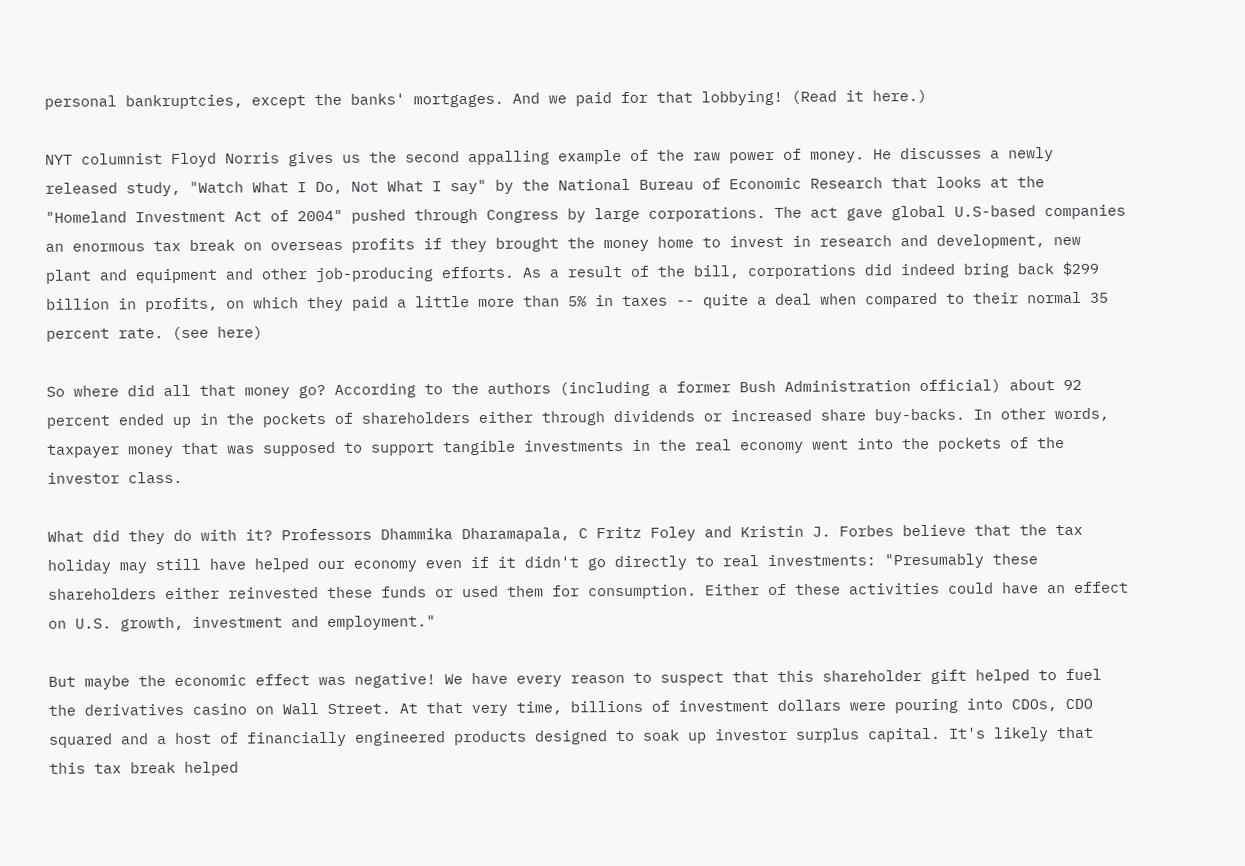personal bankruptcies, except the banks' mortgages. And we paid for that lobbying! (Read it here.)

NYT columnist Floyd Norris gives us the second appalling example of the raw power of money. He discusses a newly released study, "Watch What I Do, Not What I say" by the National Bureau of Economic Research that looks at the "Homeland Investment Act of 2004" pushed through Congress by large corporations. The act gave global U.S-based companies an enormous tax break on overseas profits if they brought the money home to invest in research and development, new plant and equipment and other job-producing efforts. As a result of the bill, corporations did indeed bring back $299 billion in profits, on which they paid a little more than 5% in taxes -- quite a deal when compared to their normal 35 percent rate. (see here)

So where did all that money go? According to the authors (including a former Bush Administration official) about 92 percent ended up in the pockets of shareholders either through dividends or increased share buy-backs. In other words, taxpayer money that was supposed to support tangible investments in the real economy went into the pockets of the investor class.

What did they do with it? Professors Dhammika Dharamapala, C Fritz Foley and Kristin J. Forbes believe that the tax holiday may still have helped our economy even if it didn't go directly to real investments: "Presumably these shareholders either reinvested these funds or used them for consumption. Either of these activities could have an effect on U.S. growth, investment and employment."

But maybe the economic effect was negative! We have every reason to suspect that this shareholder gift helped to fuel the derivatives casino on Wall Street. At that very time, billions of investment dollars were pouring into CDOs, CDO squared and a host of financially engineered products designed to soak up investor surplus capital. It's likely that this tax break helped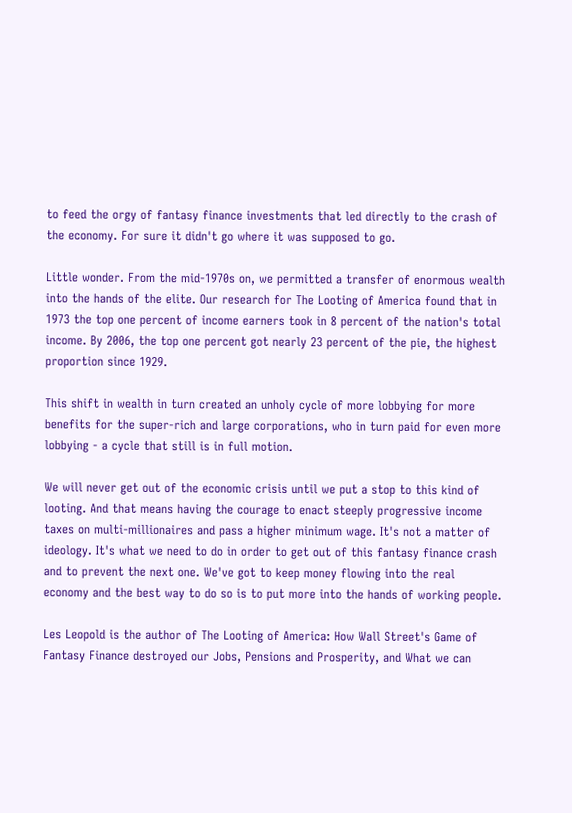to feed the orgy of fantasy finance investments that led directly to the crash of the economy. For sure it didn't go where it was supposed to go.

Little wonder. From the mid-1970s on, we permitted a transfer of enormous wealth into the hands of the elite. Our research for The Looting of America found that in 1973 the top one percent of income earners took in 8 percent of the nation's total income. By 2006, the top one percent got nearly 23 percent of the pie, the highest proportion since 1929.

This shift in wealth in turn created an unholy cycle of more lobbying for more benefits for the super-rich and large corporations, who in turn paid for even more lobbying - a cycle that still is in full motion.

We will never get out of the economic crisis until we put a stop to this kind of looting. And that means having the courage to enact steeply progressive income taxes on multi-millionaires and pass a higher minimum wage. It's not a matter of ideology. It's what we need to do in order to get out of this fantasy finance crash and to prevent the next one. We've got to keep money flowing into the real economy and the best way to do so is to put more into the hands of working people.

Les Leopold is the author of The Looting of America: How Wall Street's Game of Fantasy Finance destroyed our Jobs, Pensions and Prosperity, and What we can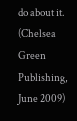do about it. (Chelsea Green Publishing, June 2009)